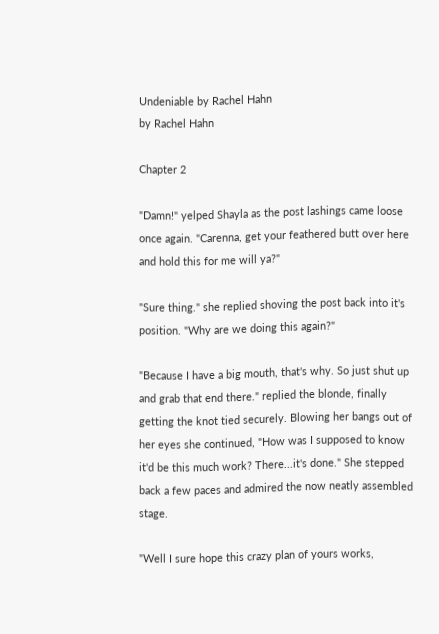Undeniable by Rachel Hahn
by Rachel Hahn

Chapter 2

"Damn!" yelped Shayla as the post lashings came loose once again. "Carenna, get your feathered butt over here and hold this for me will ya?"

"Sure thing." she replied shoving the post back into it's position. "Why are we doing this again?"

"Because I have a big mouth, that's why. So just shut up and grab that end there." replied the blonde, finally getting the knot tied securely. Blowing her bangs out of her eyes she continued, "How was I supposed to know it'd be this much work? There...it's done." She stepped back a few paces and admired the now neatly assembled stage.

"Well I sure hope this crazy plan of yours works,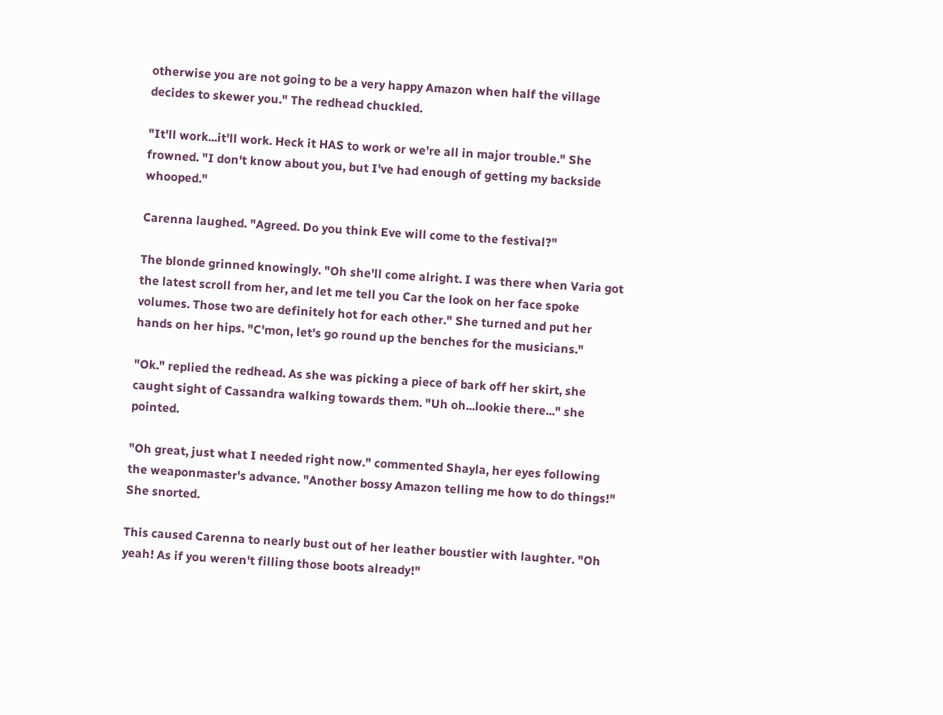otherwise you are not going to be a very happy Amazon when half the village decides to skewer you." The redhead chuckled.

"It'll work...it'll work. Heck it HAS to work or we're all in major trouble." She frowned. "I don't know about you, but I've had enough of getting my backside whooped."

Carenna laughed. "Agreed. Do you think Eve will come to the festival?"

The blonde grinned knowingly. "Oh she'll come alright. I was there when Varia got the latest scroll from her, and let me tell you Car the look on her face spoke volumes. Those two are definitely hot for each other." She turned and put her hands on her hips. "C'mon, let's go round up the benches for the musicians."

"Ok." replied the redhead. As she was picking a piece of bark off her skirt, she caught sight of Cassandra walking towards them. "Uh oh...lookie there..." she pointed.

"Oh great, just what I needed right now." commented Shayla, her eyes following the weaponmaster's advance. "Another bossy Amazon telling me how to do things!" She snorted.

This caused Carenna to nearly bust out of her leather boustier with laughter. "Oh yeah! As if you weren't filling those boots already!"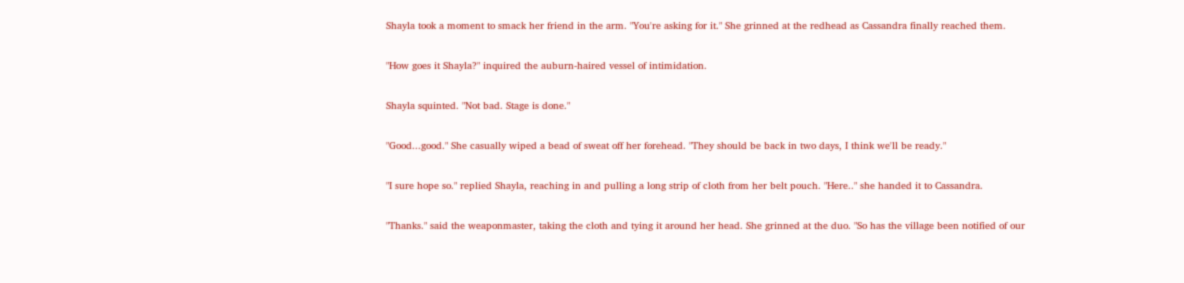Shayla took a moment to smack her friend in the arm. "You're asking for it." She grinned at the redhead as Cassandra finally reached them.

"How goes it Shayla?" inquired the auburn-haired vessel of intimidation.

Shayla squinted. "Not bad. Stage is done."

"Good...good." She casually wiped a bead of sweat off her forehead. "They should be back in two days, I think we'll be ready."

"I sure hope so." replied Shayla, reaching in and pulling a long strip of cloth from her belt pouch. "Here.." she handed it to Cassandra.

"Thanks." said the weaponmaster, taking the cloth and tying it around her head. She grinned at the duo. "So has the village been notified of our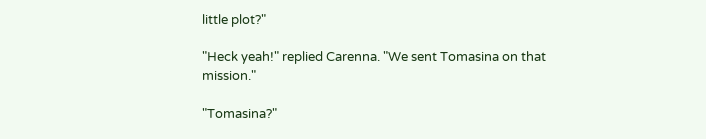little plot?"

"Heck yeah!" replied Carenna. "We sent Tomasina on that mission."

"Tomasina?"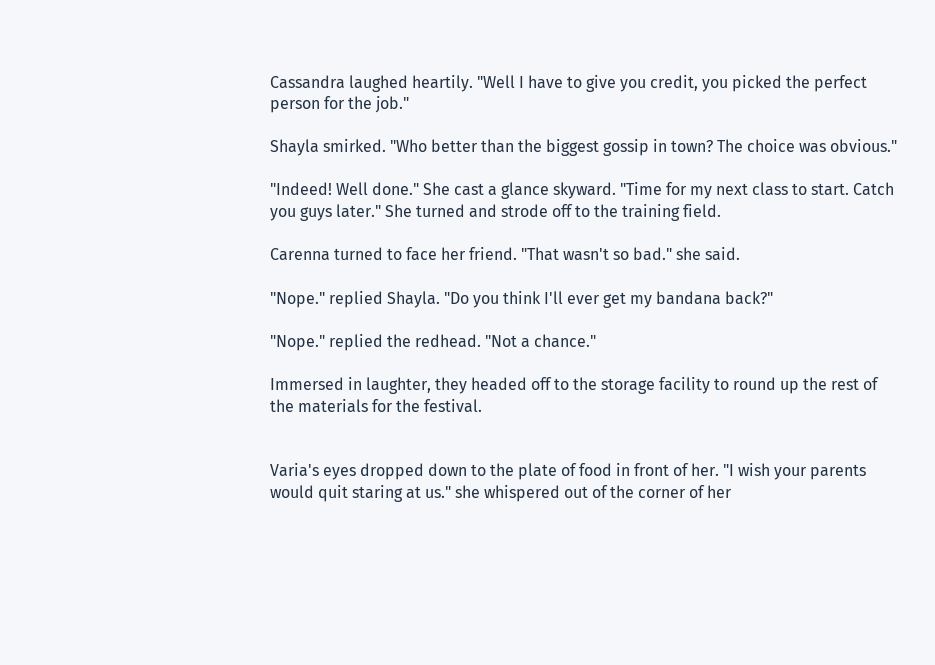Cassandra laughed heartily. "Well I have to give you credit, you picked the perfect person for the job."

Shayla smirked. "Who better than the biggest gossip in town? The choice was obvious."

"Indeed! Well done." She cast a glance skyward. "Time for my next class to start. Catch you guys later." She turned and strode off to the training field.

Carenna turned to face her friend. "That wasn't so bad." she said.

"Nope." replied Shayla. "Do you think I'll ever get my bandana back?"

"Nope." replied the redhead. "Not a chance."

Immersed in laughter, they headed off to the storage facility to round up the rest of the materials for the festival.


Varia's eyes dropped down to the plate of food in front of her. "I wish your parents would quit staring at us." she whispered out of the corner of her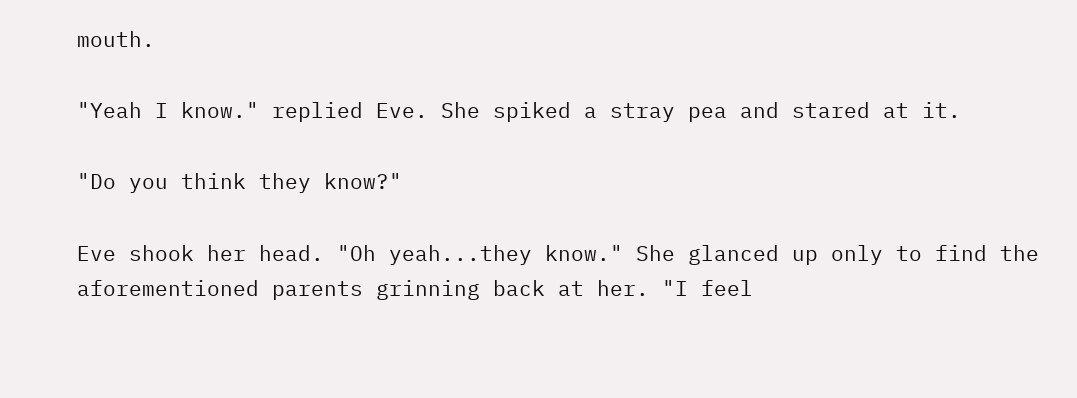mouth.

"Yeah I know." replied Eve. She spiked a stray pea and stared at it.

"Do you think they know?"

Eve shook her head. "Oh yeah...they know." She glanced up only to find the aforementioned parents grinning back at her. "I feel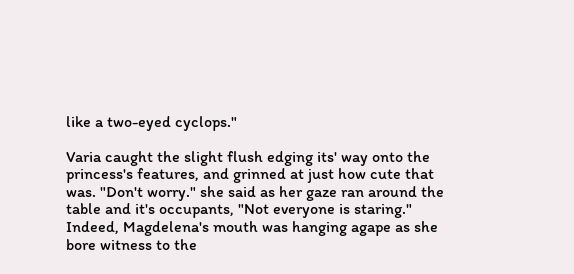like a two-eyed cyclops."

Varia caught the slight flush edging its' way onto the princess's features, and grinned at just how cute that was. "Don't worry." she said as her gaze ran around the table and it's occupants, "Not everyone is staring." Indeed, Magdelena's mouth was hanging agape as she bore witness to the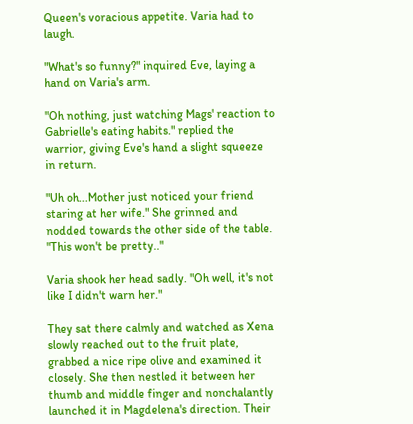Queen's voracious appetite. Varia had to laugh.

"What's so funny?" inquired Eve, laying a hand on Varia's arm.

"Oh nothing, just watching Mags' reaction to Gabrielle's eating habits." replied the warrior, giving Eve's hand a slight squeeze in return.

"Uh oh...Mother just noticed your friend staring at her wife." She grinned and nodded towards the other side of the table. "This won't be pretty.."

Varia shook her head sadly. "Oh well, it's not like I didn't warn her."

They sat there calmly and watched as Xena slowly reached out to the fruit plate, grabbed a nice ripe olive and examined it closely. She then nestled it between her thumb and middle finger and nonchalantly launched it in Magdelena's direction. Their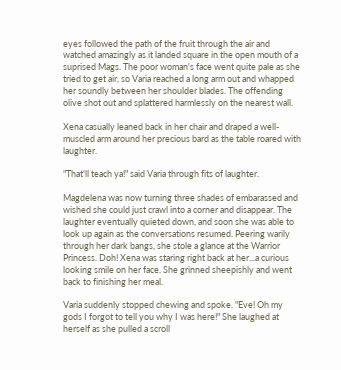eyes followed the path of the fruit through the air and watched amazingly as it landed square in the open mouth of a suprised Mags. The poor woman's face went quite pale as she tried to get air, so Varia reached a long arm out and whapped her soundly between her shoulder blades. The offending olive shot out and splattered harmlessly on the nearest wall.

Xena casually leaned back in her chair and draped a well-muscled arm around her precious bard as the table roared with laughter.

"That'll teach ya!" said Varia through fits of laughter.

Magdelena was now turning three shades of embarassed and wished she could just crawl into a corner and disappear. The laughter eventually quieted down, and soon she was able to look up again as the conversations resumed. Peering warily through her dark bangs, she stole a glance at the Warrior Princess. Doh! Xena was staring right back at her...a curious looking smile on her face. She grinned sheepishly and went back to finishing her meal.

Varia suddenly stopped chewing and spoke. "Eve! Oh my gods I forgot to tell you why I was here!" She laughed at herself as she pulled a scroll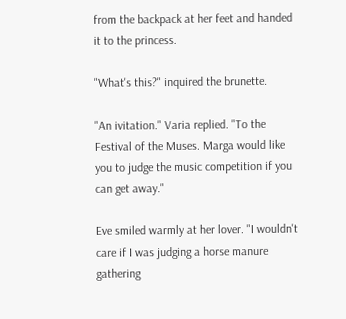from the backpack at her feet and handed it to the princess.

"What's this?" inquired the brunette.

"An ivitation." Varia replied. "To the Festival of the Muses. Marga would like you to judge the music competition if you can get away."

Eve smiled warmly at her lover. "I wouldn't care if I was judging a horse manure gathering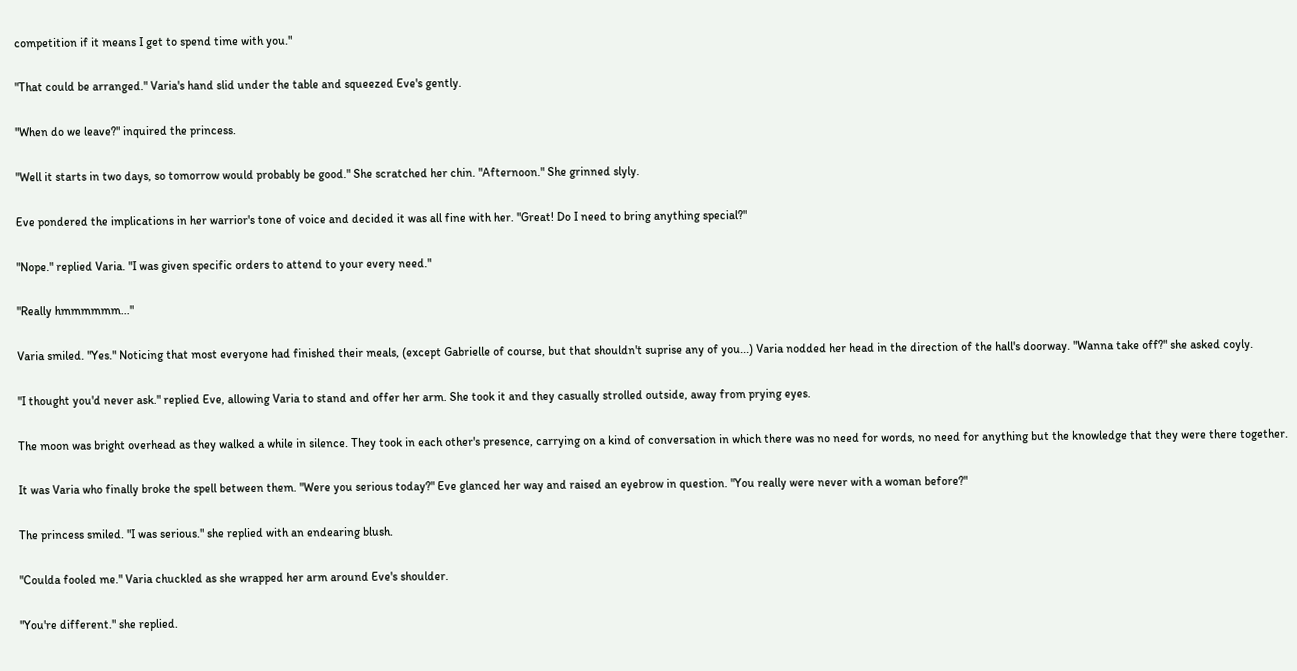competition if it means I get to spend time with you."

"That could be arranged." Varia's hand slid under the table and squeezed Eve's gently.

"When do we leave?" inquired the princess.

"Well it starts in two days, so tomorrow would probably be good." She scratched her chin. "Afternoon." She grinned slyly.

Eve pondered the implications in her warrior's tone of voice and decided it was all fine with her. "Great! Do I need to bring anything special?"

"Nope." replied Varia. "I was given specific orders to attend to your every need."

"Really hmmmmmm..."

Varia smiled. "Yes." Noticing that most everyone had finished their meals, (except Gabrielle of course, but that shouldn't suprise any of you...) Varia nodded her head in the direction of the hall's doorway. "Wanna take off?" she asked coyly.

"I thought you'd never ask." replied Eve, allowing Varia to stand and offer her arm. She took it and they casually strolled outside, away from prying eyes.

The moon was bright overhead as they walked a while in silence. They took in each other's presence, carrying on a kind of conversation in which there was no need for words, no need for anything but the knowledge that they were there together.

It was Varia who finally broke the spell between them. "Were you serious today?" Eve glanced her way and raised an eyebrow in question. "You really were never with a woman before?"

The princess smiled. "I was serious." she replied with an endearing blush.

"Coulda fooled me." Varia chuckled as she wrapped her arm around Eve's shoulder.

"You're different." she replied.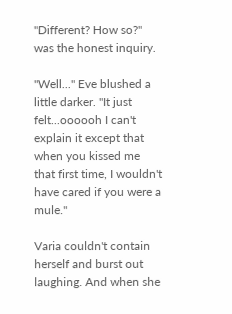"Different? How so?" was the honest inquiry.

"Well..." Eve blushed a little darker. "It just felt...oooooh I can't explain it except that when you kissed me that first time, I wouldn't have cared if you were a mule."

Varia couldn't contain herself and burst out laughing. And when she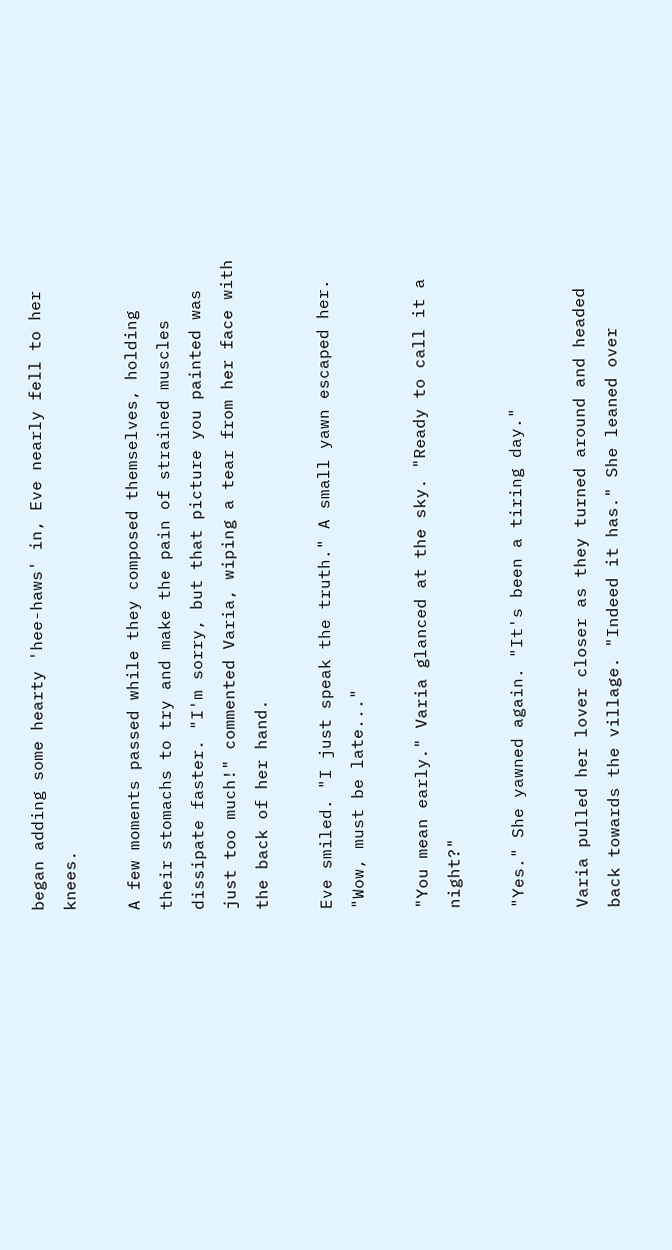began adding some hearty 'hee-haws' in, Eve nearly fell to her knees.

A few moments passed while they composed themselves, holding their stomachs to try and make the pain of strained muscles dissipate faster. "I'm sorry, but that picture you painted was just too much!" commented Varia, wiping a tear from her face with the back of her hand.

Eve smiled. "I just speak the truth." A small yawn escaped her. "Wow, must be late..."

"You mean early." Varia glanced at the sky. "Ready to call it a night?"

"Yes." She yawned again. "It's been a tiring day."

Varia pulled her lover closer as they turned around and headed back towards the village. "Indeed it has." She leaned over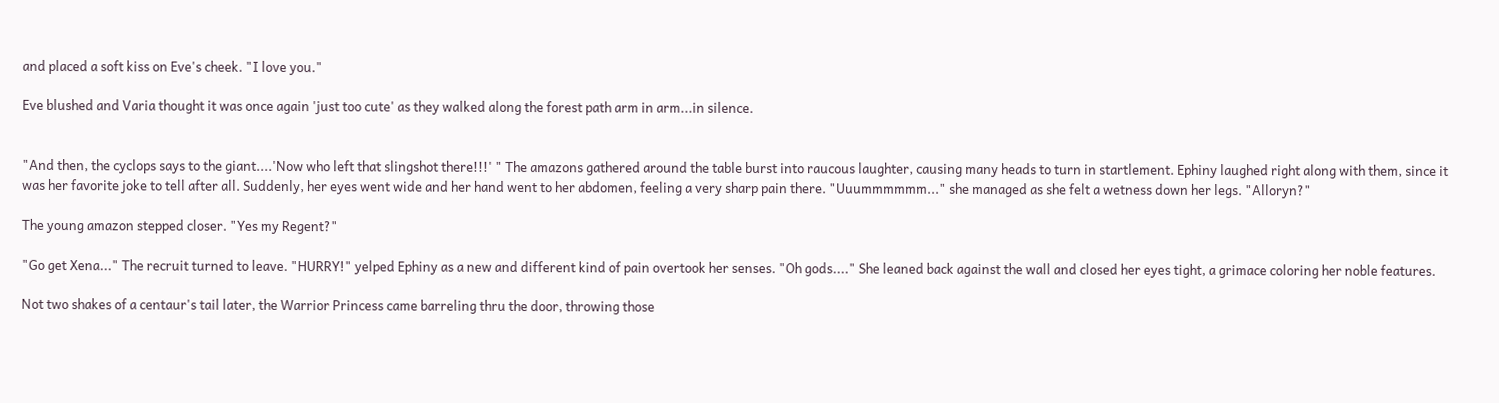and placed a soft kiss on Eve's cheek. "I love you."

Eve blushed and Varia thought it was once again 'just too cute' as they walked along the forest path arm in arm...in silence.


"And then, the cyclops says to the giant....'Now who left that slingshot there!!!' " The amazons gathered around the table burst into raucous laughter, causing many heads to turn in startlement. Ephiny laughed right along with them, since it was her favorite joke to tell after all. Suddenly, her eyes went wide and her hand went to her abdomen, feeling a very sharp pain there. "Uuummmmmm..." she managed as she felt a wetness down her legs. "Alloryn?"

The young amazon stepped closer. "Yes my Regent?"

"Go get Xena..." The recruit turned to leave. "HURRY!" yelped Ephiny as a new and different kind of pain overtook her senses. "Oh gods...." She leaned back against the wall and closed her eyes tight, a grimace coloring her noble features.

Not two shakes of a centaur's tail later, the Warrior Princess came barreling thru the door, throwing those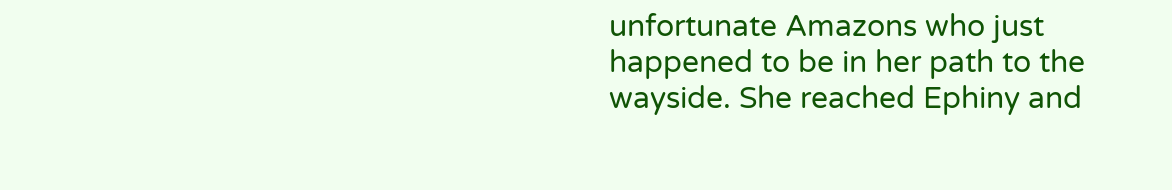unfortunate Amazons who just happened to be in her path to the wayside. She reached Ephiny and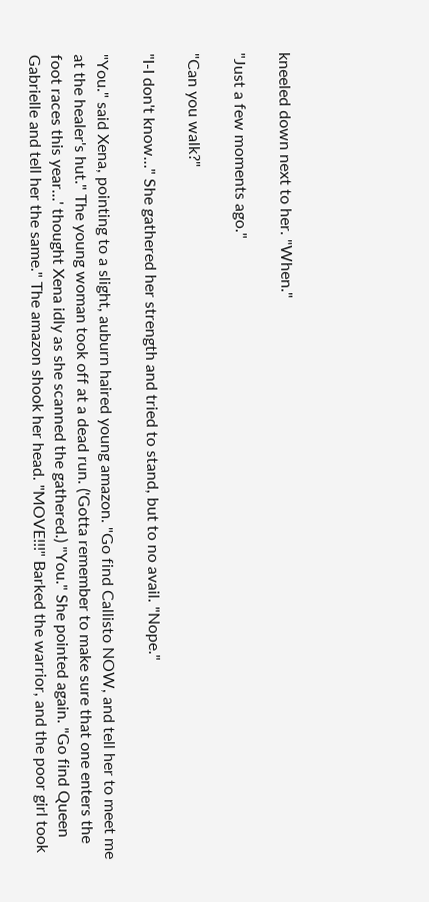kneeled down next to her. "When."

"Just a few moments ago."

"Can you walk?"

"I-I don't know..." She gathered her strength and tried to stand, but to no avail. "Nope."

"You." said Xena, pointing to a slight, auburn haired young amazon. "Go find Callisto NOW, and tell her to meet me at the healer's hut." The young woman took off at a dead run. ('Gotta remember to make sure that one enters the foot races this year...' thought Xena idly as she scanned the gathered.) "You." She pointed again. "Go find Queen Gabrielle and tell her the same." The amazon shook her head. "MOVE!!!" Barked the warrior, and the poor girl took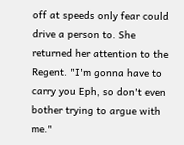off at speeds only fear could drive a person to. She returned her attention to the Regent. "I'm gonna have to carry you Eph, so don't even bother trying to argue with me."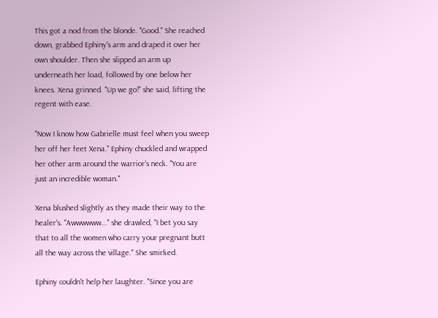This got a nod from the blonde. "Good." She reached down, grabbed Ephiny's arm and draped it over her own shoulder. Then she slipped an arm up underneath her load, followed by one below her knees. Xena grinned. "Up we go!" she said, lifting the regent with ease.

"Now I know how Gabrielle must feel when you sweep her off her feet Xena." Ephiny chuckled and wrapped her other arm around the warrior's neck. "You are just an incredible woman."

Xena blushed slightly as they made their way to the healer's. "Awwwwww..." she drawled, "I bet you say that to all the women who carry your pregnant butt all the way across the village." She smirked.

Ephiny couldn't help her laughter. "Since you are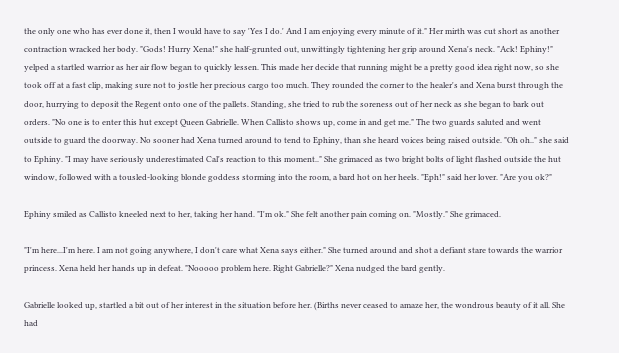the only one who has ever done it, then I would have to say 'Yes I do.' And I am enjoying every minute of it." Her mirth was cut short as another contraction wracked her body. "Gods! Hurry Xena!" she half-grunted out, unwittingly tightening her grip around Xena's neck. "Ack! Ephiny!" yelped a startled warrior as her air flow began to quickly lessen. This made her decide that running might be a pretty good idea right now, so she took off at a fast clip, making sure not to jostle her precious cargo too much. They rounded the corner to the healer's and Xena burst through the door, hurrying to deposit the Regent onto one of the pallets. Standing, she tried to rub the soreness out of her neck as she began to bark out orders. "No one is to enter this hut except Queen Gabrielle. When Callisto shows up, come in and get me." The two guards saluted and went outside to guard the doorway. No sooner had Xena turned around to tend to Ephiny, than she heard voices being raised outside. "Oh oh.." she said to Ephiny. "I may have seriously underestimated Cal's reaction to this moment.." She grimaced as two bright bolts of light flashed outside the hut window, followed with a tousled-looking blonde goddess storming into the room, a bard hot on her heels. "Eph!" said her lover. "Are you ok?"

Ephiny smiled as Callisto kneeled next to her, taking her hand. "I'm ok." She felt another pain coming on. "Mostly." She grimaced.

"I'm here...I'm here. I am not going anywhere, I don't care what Xena says either." She turned around and shot a defiant stare towards the warrior princess. Xena held her hands up in defeat. "Nooooo problem here. Right Gabrielle?" Xena nudged the bard gently.

Gabrielle looked up, startled a bit out of her interest in the situation before her. (Births never ceased to amaze her, the wondrous beauty of it all. She had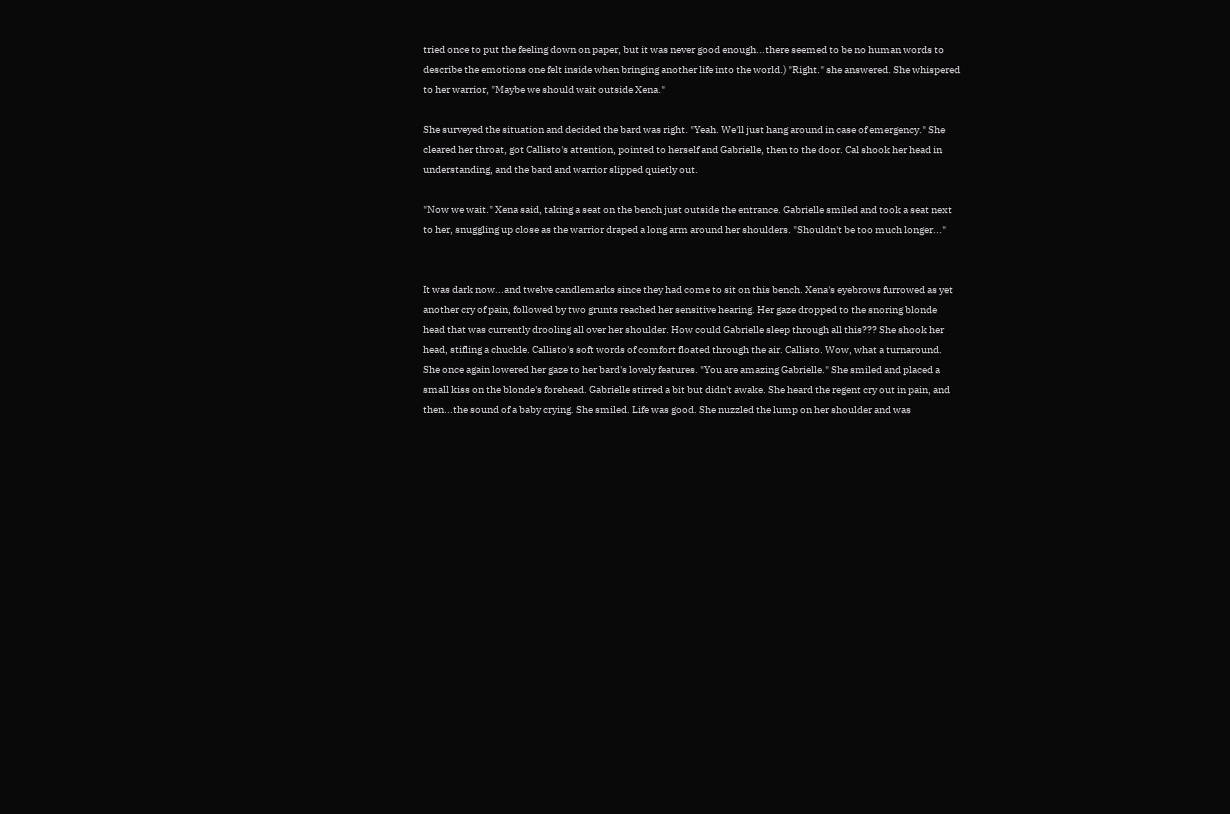tried once to put the feeling down on paper, but it was never good enough...there seemed to be no human words to describe the emotions one felt inside when bringing another life into the world.) "Right." she answered. She whispered to her warrior, "Maybe we should wait outside Xena."

She surveyed the situation and decided the bard was right. "Yeah. We'll just hang around in case of emergency." She cleared her throat, got Callisto's attention, pointed to herself and Gabrielle, then to the door. Cal shook her head in understanding, and the bard and warrior slipped quietly out.

"Now we wait." Xena said, taking a seat on the bench just outside the entrance. Gabrielle smiled and took a seat next to her, snuggling up close as the warrior draped a long arm around her shoulders. "Shouldn't be too much longer..."


It was dark now...and twelve candlemarks since they had come to sit on this bench. Xena's eyebrows furrowed as yet another cry of pain, followed by two grunts reached her sensitive hearing. Her gaze dropped to the snoring blonde head that was currently drooling all over her shoulder. How could Gabrielle sleep through all this??? She shook her head, stifling a chuckle. Callisto's soft words of comfort floated through the air. Callisto. Wow, what a turnaround. She once again lowered her gaze to her bard's lovely features. "You are amazing Gabrielle." She smiled and placed a small kiss on the blonde's forehead. Gabrielle stirred a bit but didn't awake. She heard the regent cry out in pain, and then...the sound of a baby crying. She smiled. Life was good. She nuzzled the lump on her shoulder and was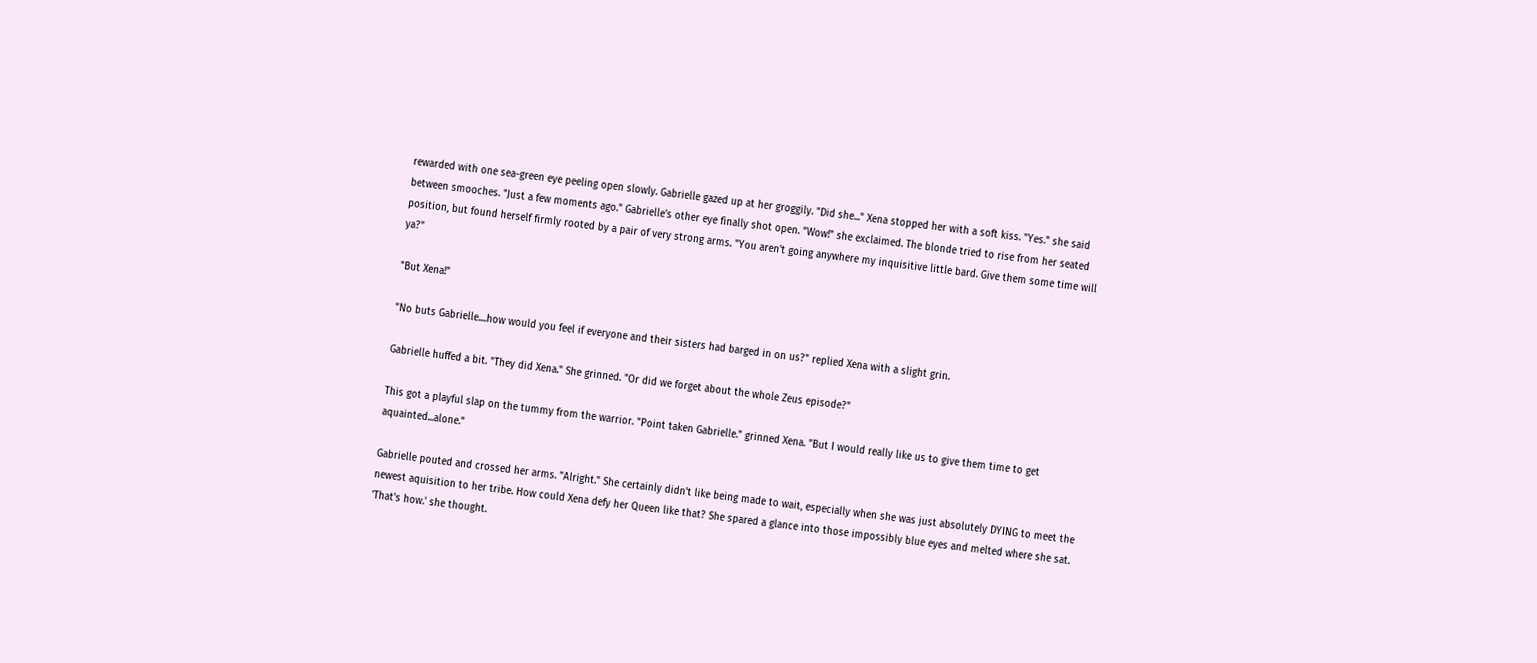rewarded with one sea-green eye peeling open slowly. Gabrielle gazed up at her groggily. "Did she..." Xena stopped her with a soft kiss. "Yes." she said between smooches. "Just a few moments ago." Gabrielle's other eye finally shot open. "Wow!" she exclaimed. The blonde tried to rise from her seated position, but found herself firmly rooted by a pair of very strong arms. "You aren't going anywhere my inquisitive little bard. Give them some time will ya?"

"But Xena!"

"No buts Gabrielle....how would you feel if everyone and their sisters had barged in on us?" replied Xena with a slight grin.

Gabrielle huffed a bit. "They did Xena." She grinned. "Or did we forget about the whole Zeus episode?"

This got a playful slap on the tummy from the warrior. "Point taken Gabrielle." grinned Xena. "But I would really like us to give them time to get aquainted...alone."

Gabrielle pouted and crossed her arms. "Alright." She certainly didn't like being made to wait, especially when she was just absolutely DYING to meet the newest aquisition to her tribe. How could Xena defy her Queen like that? She spared a glance into those impossibly blue eyes and melted where she sat. 'That's how.' she thought.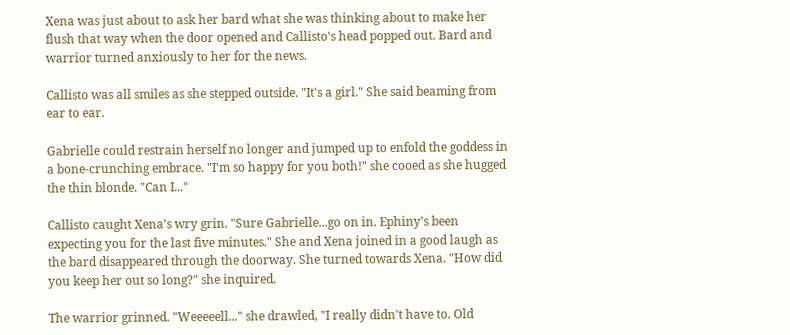Xena was just about to ask her bard what she was thinking about to make her flush that way when the door opened and Callisto's head popped out. Bard and warrior turned anxiously to her for the news.

Callisto was all smiles as she stepped outside. "It's a girl." She said beaming from ear to ear.

Gabrielle could restrain herself no longer and jumped up to enfold the goddess in a bone-crunching embrace. "I'm so happy for you both!" she cooed as she hugged the thin blonde. "Can I..."

Callisto caught Xena's wry grin. "Sure Gabrielle...go on in. Ephiny's been expecting you for the last five minutes." She and Xena joined in a good laugh as the bard disappeared through the doorway. She turned towards Xena. "How did you keep her out so long?" she inquired.

The warrior grinned. "Weeeeell..." she drawled, "I really didn't have to. Old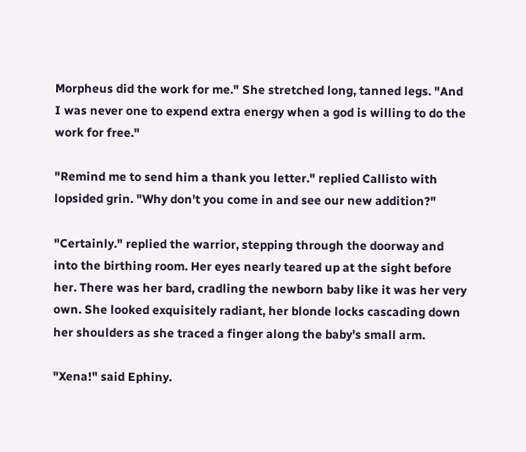Morpheus did the work for me." She stretched long, tanned legs. "And I was never one to expend extra energy when a god is willing to do the work for free."

"Remind me to send him a thank you letter." replied Callisto with lopsided grin. "Why don't you come in and see our new addition?"

"Certainly." replied the warrior, stepping through the doorway and into the birthing room. Her eyes nearly teared up at the sight before her. There was her bard, cradling the newborn baby like it was her very own. She looked exquisitely radiant, her blonde locks cascading down her shoulders as she traced a finger along the baby's small arm.

"Xena!" said Ephiny.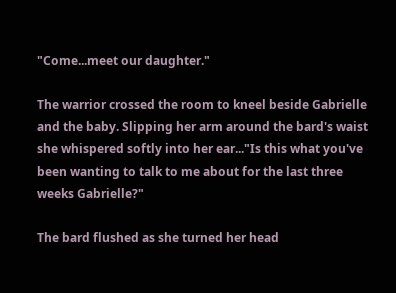"Come...meet our daughter."

The warrior crossed the room to kneel beside Gabrielle and the baby. Slipping her arm around the bard's waist she whispered softly into her ear..."Is this what you've been wanting to talk to me about for the last three weeks Gabrielle?"

The bard flushed as she turned her head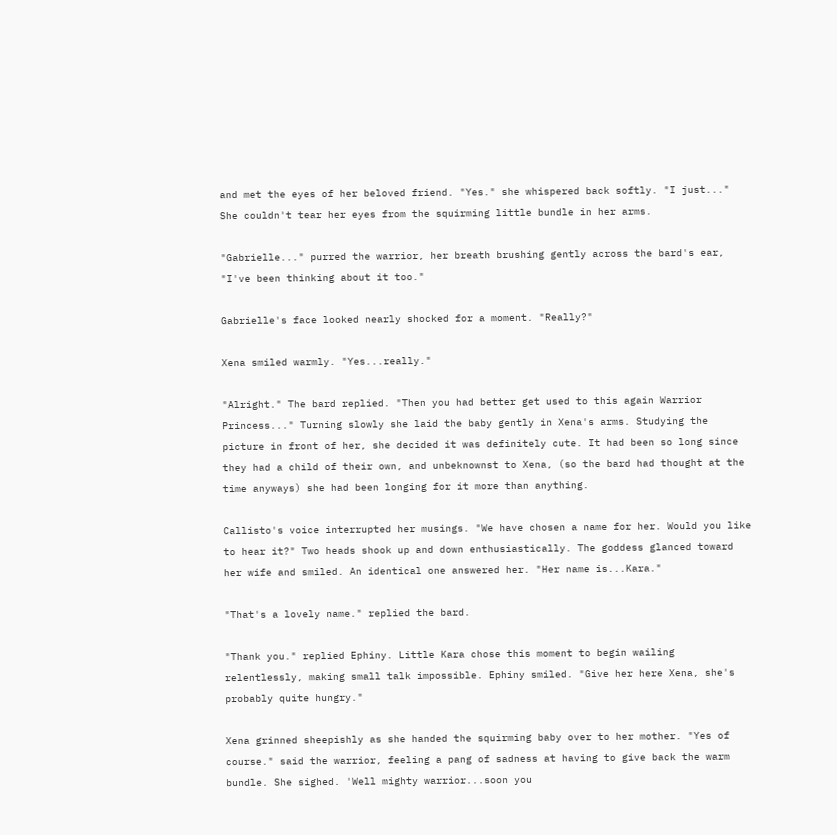and met the eyes of her beloved friend. "Yes." she whispered back softly. "I just..." She couldn't tear her eyes from the squirming little bundle in her arms.

"Gabrielle..." purred the warrior, her breath brushing gently across the bard's ear, "I've been thinking about it too."

Gabrielle's face looked nearly shocked for a moment. "Really?"

Xena smiled warmly. "Yes...really."

"Alright." The bard replied. "Then you had better get used to this again Warrior Princess..." Turning slowly she laid the baby gently in Xena's arms. Studying the picture in front of her, she decided it was definitely cute. It had been so long since they had a child of their own, and unbeknownst to Xena, (so the bard had thought at the time anyways) she had been longing for it more than anything.

Callisto's voice interrupted her musings. "We have chosen a name for her. Would you like to hear it?" Two heads shook up and down enthusiastically. The goddess glanced toward her wife and smiled. An identical one answered her. "Her name is...Kara."

"That's a lovely name." replied the bard.

"Thank you." replied Ephiny. Little Kara chose this moment to begin wailing relentlessly, making small talk impossible. Ephiny smiled. "Give her here Xena, she's probably quite hungry."

Xena grinned sheepishly as she handed the squirming baby over to her mother. "Yes of course." said the warrior, feeling a pang of sadness at having to give back the warm bundle. She sighed. 'Well mighty warrior...soon you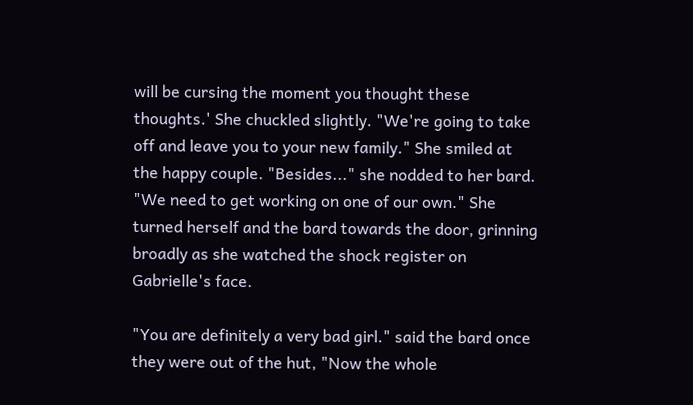will be cursing the moment you thought these thoughts.' She chuckled slightly. "We're going to take off and leave you to your new family." She smiled at the happy couple. "Besides..." she nodded to her bard. "We need to get working on one of our own." She turned herself and the bard towards the door, grinning broadly as she watched the shock register on Gabrielle's face.

"You are definitely a very bad girl." said the bard once they were out of the hut, "Now the whole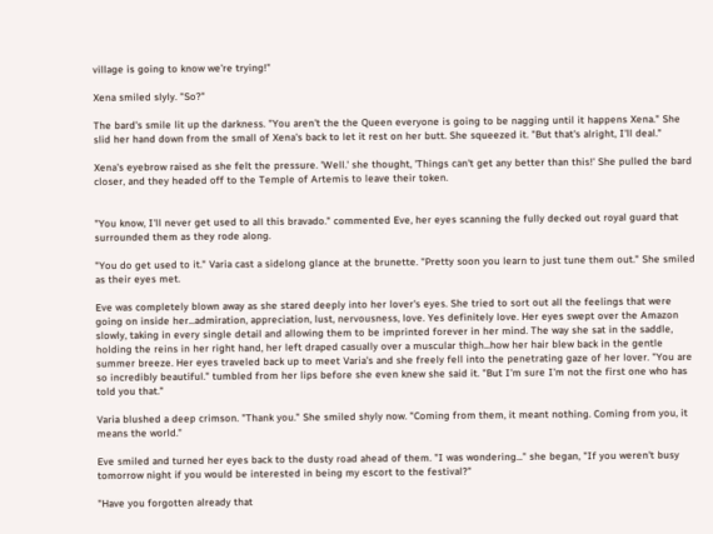village is going to know we're trying!"

Xena smiled slyly. "So?"

The bard's smile lit up the darkness. "You aren't the the Queen everyone is going to be nagging until it happens Xena." She slid her hand down from the small of Xena's back to let it rest on her butt. She squeezed it. "But that's alright, I'll deal."

Xena's eyebrow raised as she felt the pressure. 'Well.' she thought, 'Things can't get any better than this!' She pulled the bard closer, and they headed off to the Temple of Artemis to leave their token.


"You know, I'll never get used to all this bravado." commented Eve, her eyes scanning the fully decked out royal guard that surrounded them as they rode along.

"You do get used to it." Varia cast a sidelong glance at the brunette. "Pretty soon you learn to just tune them out." She smiled as their eyes met.

Eve was completely blown away as she stared deeply into her lover's eyes. She tried to sort out all the feelings that were going on inside her...admiration, appreciation, lust, nervousness, love. Yes definitely love. Her eyes swept over the Amazon slowly, taking in every single detail and allowing them to be imprinted forever in her mind. The way she sat in the saddle, holding the reins in her right hand, her left draped casually over a muscular thigh...how her hair blew back in the gentle summer breeze. Her eyes traveled back up to meet Varia's and she freely fell into the penetrating gaze of her lover. "You are so incredibly beautiful." tumbled from her lips before she even knew she said it. "But I'm sure I'm not the first one who has told you that."

Varia blushed a deep crimson. "Thank you." She smiled shyly now. "Coming from them, it meant nothing. Coming from you, it means the world."

Eve smiled and turned her eyes back to the dusty road ahead of them. "I was wondering..." she began, "If you weren't busy tomorrow night if you would be interested in being my escort to the festival?"

"Have you forgotten already that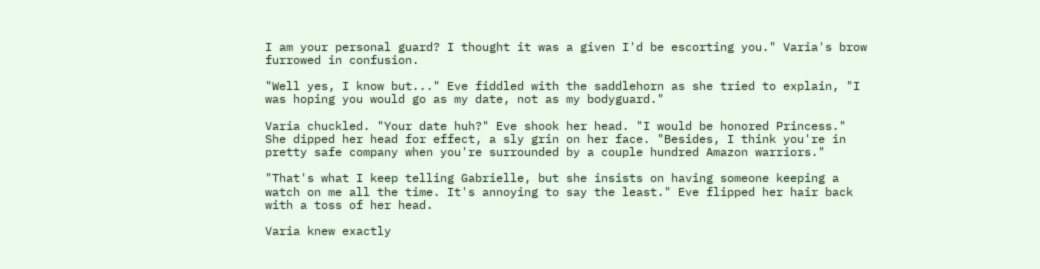I am your personal guard? I thought it was a given I'd be escorting you." Varia's brow furrowed in confusion.

"Well yes, I know but..." Eve fiddled with the saddlehorn as she tried to explain, "I was hoping you would go as my date, not as my bodyguard."

Varia chuckled. "Your date huh?" Eve shook her head. "I would be honored Princess." She dipped her head for effect, a sly grin on her face. "Besides, I think you're in pretty safe company when you're surrounded by a couple hundred Amazon warriors."

"That's what I keep telling Gabrielle, but she insists on having someone keeping a watch on me all the time. It's annoying to say the least." Eve flipped her hair back with a toss of her head.

Varia knew exactly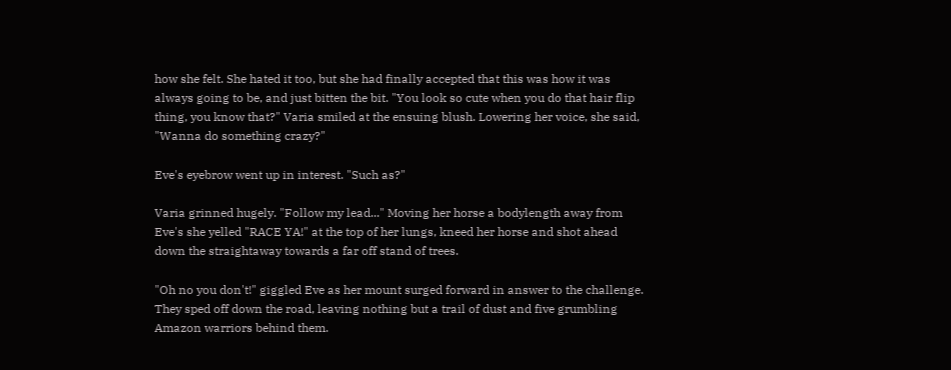how she felt. She hated it too, but she had finally accepted that this was how it was always going to be, and just bitten the bit. "You look so cute when you do that hair flip thing, you know that?" Varia smiled at the ensuing blush. Lowering her voice, she said, "Wanna do something crazy?"

Eve's eyebrow went up in interest. "Such as?"

Varia grinned hugely. "Follow my lead..." Moving her horse a bodylength away from Eve's she yelled "RACE YA!" at the top of her lungs, kneed her horse and shot ahead down the straightaway towards a far off stand of trees.

"Oh no you don't!" giggled Eve as her mount surged forward in answer to the challenge. They sped off down the road, leaving nothing but a trail of dust and five grumbling Amazon warriors behind them.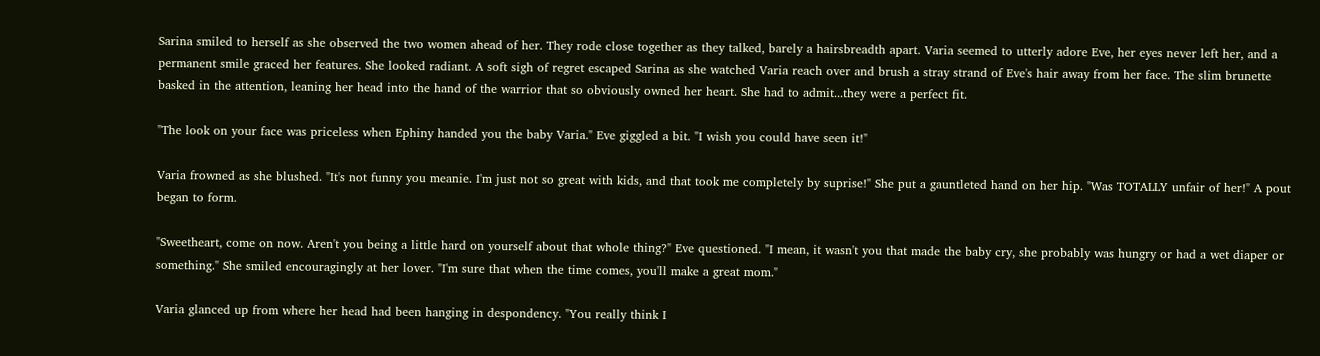Sarina smiled to herself as she observed the two women ahead of her. They rode close together as they talked, barely a hairsbreadth apart. Varia seemed to utterly adore Eve, her eyes never left her, and a permanent smile graced her features. She looked radiant. A soft sigh of regret escaped Sarina as she watched Varia reach over and brush a stray strand of Eve's hair away from her face. The slim brunette basked in the attention, leaning her head into the hand of the warrior that so obviously owned her heart. She had to admit...they were a perfect fit.

"The look on your face was priceless when Ephiny handed you the baby Varia." Eve giggled a bit. "I wish you could have seen it!"

Varia frowned as she blushed. "It's not funny you meanie. I'm just not so great with kids, and that took me completely by suprise!" She put a gauntleted hand on her hip. "Was TOTALLY unfair of her!" A pout began to form.

"Sweetheart, come on now. Aren't you being a little hard on yourself about that whole thing?" Eve questioned. "I mean, it wasn't you that made the baby cry, she probably was hungry or had a wet diaper or something." She smiled encouragingly at her lover. "I'm sure that when the time comes, you'll make a great mom."

Varia glanced up from where her head had been hanging in despondency. "You really think I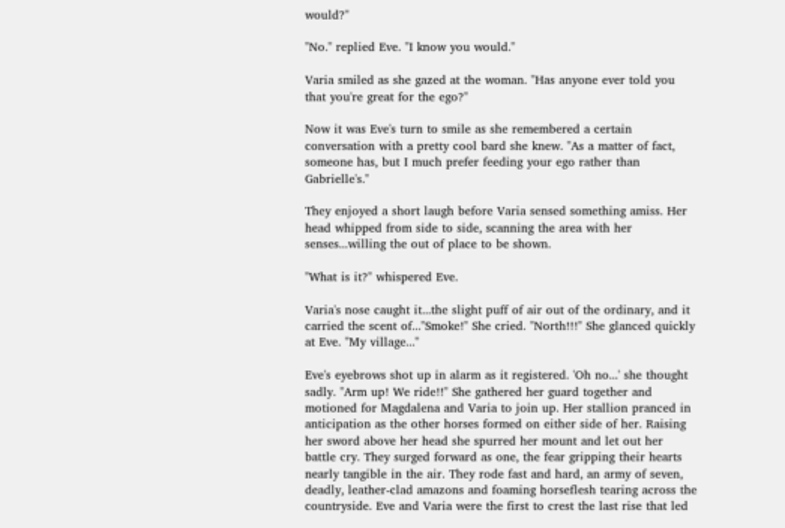would?"

"No." replied Eve. "I know you would."

Varia smiled as she gazed at the woman. "Has anyone ever told you that you're great for the ego?"

Now it was Eve's turn to smile as she remembered a certain conversation with a pretty cool bard she knew. "As a matter of fact, someone has, but I much prefer feeding your ego rather than Gabrielle's."

They enjoyed a short laugh before Varia sensed something amiss. Her head whipped from side to side, scanning the area with her senses...willing the out of place to be shown.

"What is it?" whispered Eve.

Varia's nose caught it...the slight puff of air out of the ordinary, and it carried the scent of..."Smoke!" She cried. "North!!!" She glanced quickly at Eve. "My village..."

Eve's eyebrows shot up in alarm as it registered. 'Oh no...' she thought sadly. "Arm up! We ride!!" She gathered her guard together and motioned for Magdalena and Varia to join up. Her stallion pranced in anticipation as the other horses formed on either side of her. Raising her sword above her head she spurred her mount and let out her battle cry. They surged forward as one, the fear gripping their hearts nearly tangible in the air. They rode fast and hard, an army of seven, deadly, leather-clad amazons and foaming horseflesh tearing across the countryside. Eve and Varia were the first to crest the last rise that led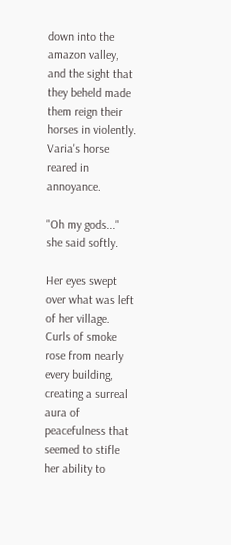down into the amazon valley, and the sight that they beheld made them reign their horses in violently. Varia's horse reared in annoyance.

"Oh my gods..." she said softly.

Her eyes swept over what was left of her village. Curls of smoke rose from nearly every building, creating a surreal aura of peacefulness that seemed to stifle her ability to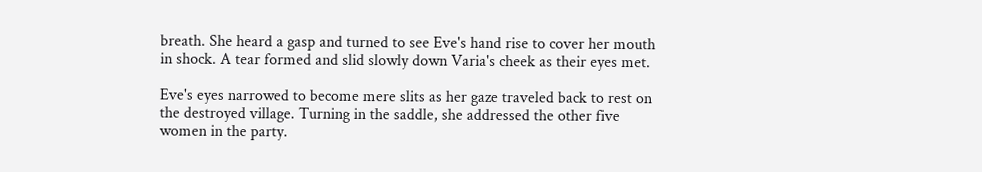breath. She heard a gasp and turned to see Eve's hand rise to cover her mouth in shock. A tear formed and slid slowly down Varia's cheek as their eyes met.

Eve's eyes narrowed to become mere slits as her gaze traveled back to rest on the destroyed village. Turning in the saddle, she addressed the other five women in the party.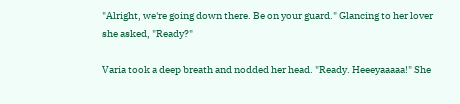"Alright, we're going down there. Be on your guard." Glancing to her lover she asked, "Ready?"

Varia took a deep breath and nodded her head. "Ready. Heeeyaaaaa!" She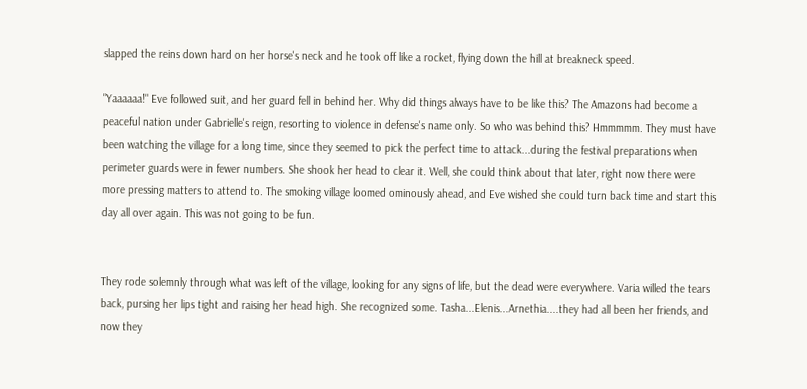slapped the reins down hard on her horse's neck and he took off like a rocket, flying down the hill at breakneck speed.

"Yaaaaaa!" Eve followed suit, and her guard fell in behind her. Why did things always have to be like this? The Amazons had become a peaceful nation under Gabrielle's reign, resorting to violence in defense's name only. So who was behind this? Hmmmmm. They must have been watching the village for a long time, since they seemed to pick the perfect time to attack...during the festival preparations when perimeter guards were in fewer numbers. She shook her head to clear it. Well, she could think about that later, right now there were more pressing matters to attend to. The smoking village loomed ominously ahead, and Eve wished she could turn back time and start this day all over again. This was not going to be fun.


They rode solemnly through what was left of the village, looking for any signs of life, but the dead were everywhere. Varia willed the tears back, pursing her lips tight and raising her head high. She recognized some. Tasha...Elenis...Arnethia....they had all been her friends, and now they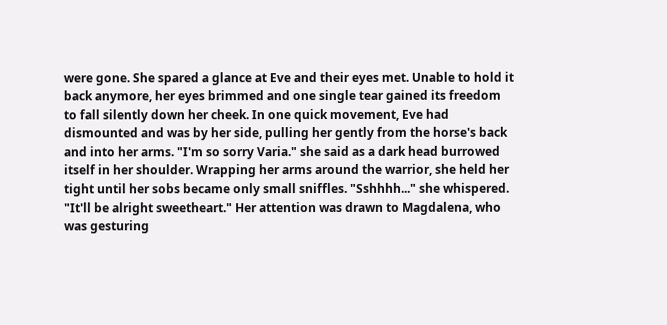were gone. She spared a glance at Eve and their eyes met. Unable to hold it back anymore, her eyes brimmed and one single tear gained its freedom to fall silently down her cheek. In one quick movement, Eve had dismounted and was by her side, pulling her gently from the horse's back and into her arms. "I'm so sorry Varia." she said as a dark head burrowed itself in her shoulder. Wrapping her arms around the warrior, she held her tight until her sobs became only small sniffles. "Sshhhh..." she whispered. "It'll be alright sweetheart." Her attention was drawn to Magdalena, who was gesturing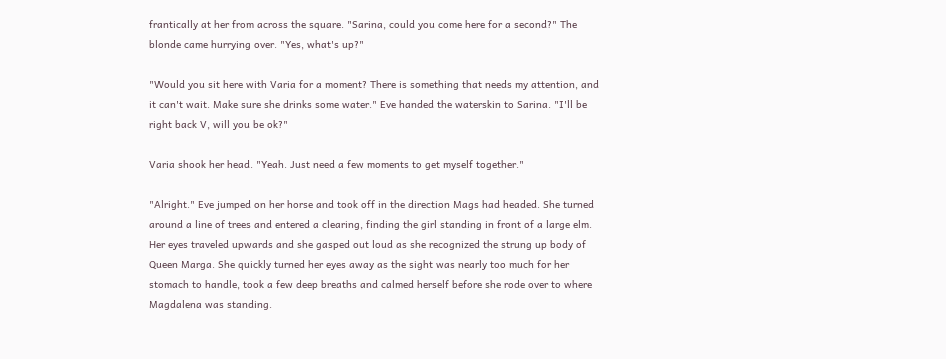frantically at her from across the square. "Sarina, could you come here for a second?" The blonde came hurrying over. "Yes, what's up?"

"Would you sit here with Varia for a moment? There is something that needs my attention, and it can't wait. Make sure she drinks some water." Eve handed the waterskin to Sarina. "I'll be right back V, will you be ok?"

Varia shook her head. "Yeah. Just need a few moments to get myself together."

"Alright." Eve jumped on her horse and took off in the direction Mags had headed. She turned around a line of trees and entered a clearing, finding the girl standing in front of a large elm. Her eyes traveled upwards and she gasped out loud as she recognized the strung up body of Queen Marga. She quickly turned her eyes away as the sight was nearly too much for her stomach to handle, took a few deep breaths and calmed herself before she rode over to where Magdalena was standing.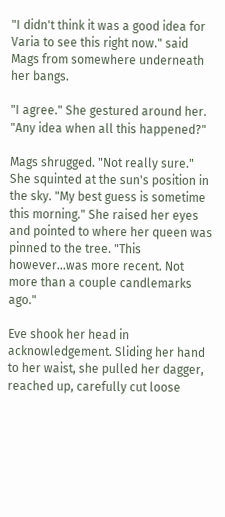"I didn't think it was a good idea for Varia to see this right now." said Mags from somewhere underneath her bangs.

"I agree." She gestured around her. "Any idea when all this happened?"

Mags shrugged. "Not really sure." She squinted at the sun's position in the sky. "My best guess is sometime this morning." She raised her eyes and pointed to where her queen was pinned to the tree. "This however...was more recent. Not more than a couple candlemarks ago."

Eve shook her head in acknowledgement. Sliding her hand to her waist, she pulled her dagger, reached up, carefully cut loose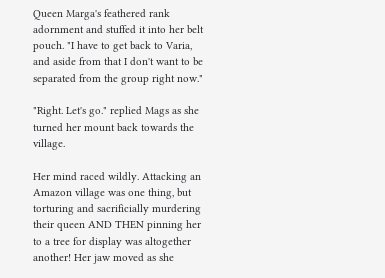Queen Marga's feathered rank adornment and stuffed it into her belt pouch. "I have to get back to Varia, and aside from that I don't want to be separated from the group right now."

"Right. Let's go." replied Mags as she turned her mount back towards the village.

Her mind raced wildly. Attacking an Amazon village was one thing, but torturing and sacrificially murdering their queen AND THEN pinning her to a tree for display was altogether another! Her jaw moved as she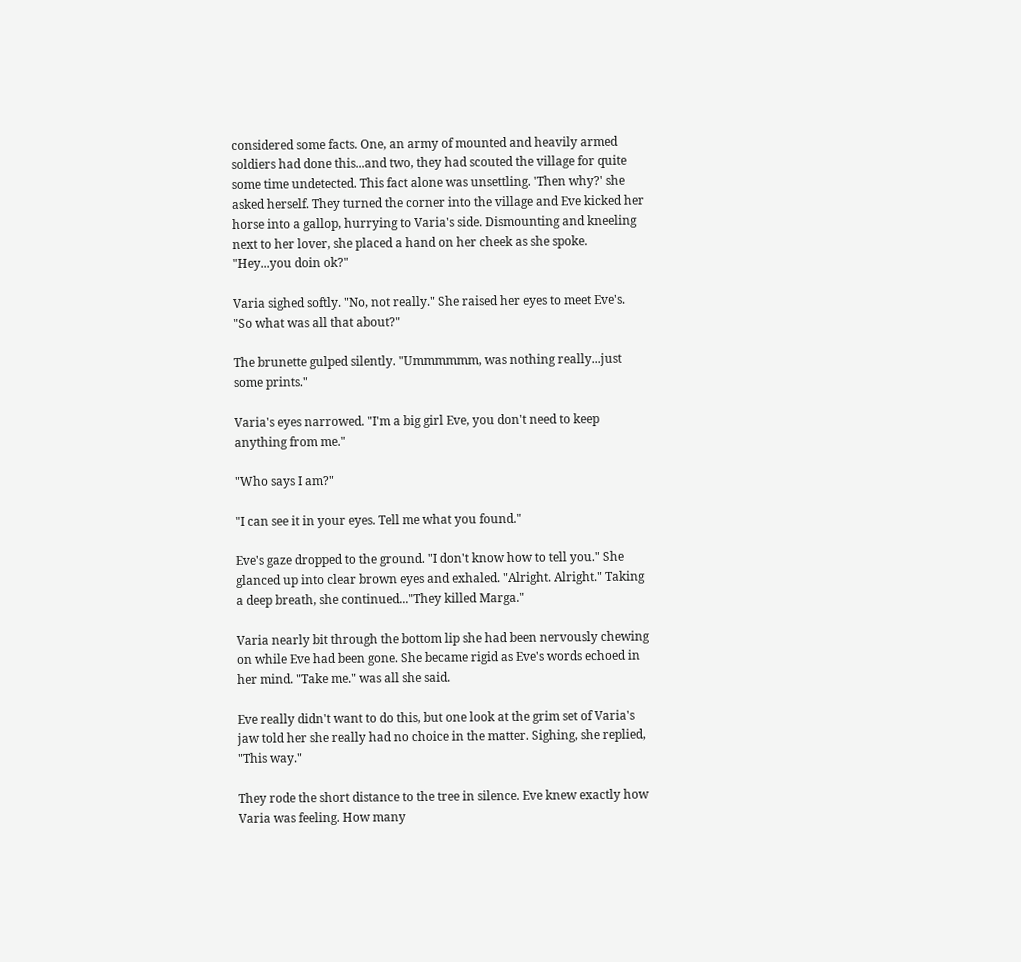considered some facts. One, an army of mounted and heavily armed soldiers had done this...and two, they had scouted the village for quite some time undetected. This fact alone was unsettling. 'Then why?' she asked herself. They turned the corner into the village and Eve kicked her horse into a gallop, hurrying to Varia's side. Dismounting and kneeling next to her lover, she placed a hand on her cheek as she spoke. "Hey...you doin ok?"

Varia sighed softly. "No, not really." She raised her eyes to meet Eve's. "So what was all that about?"

The brunette gulped silently. "Ummmmmm, was nothing really...just some prints."

Varia's eyes narrowed. "I'm a big girl Eve, you don't need to keep anything from me."

"Who says I am?"

"I can see it in your eyes. Tell me what you found."

Eve's gaze dropped to the ground. "I don't know how to tell you." She glanced up into clear brown eyes and exhaled. "Alright. Alright." Taking a deep breath, she continued..."They killed Marga."

Varia nearly bit through the bottom lip she had been nervously chewing on while Eve had been gone. She became rigid as Eve's words echoed in her mind. "Take me." was all she said.

Eve really didn't want to do this, but one look at the grim set of Varia's jaw told her she really had no choice in the matter. Sighing, she replied, "This way."

They rode the short distance to the tree in silence. Eve knew exactly how Varia was feeling. How many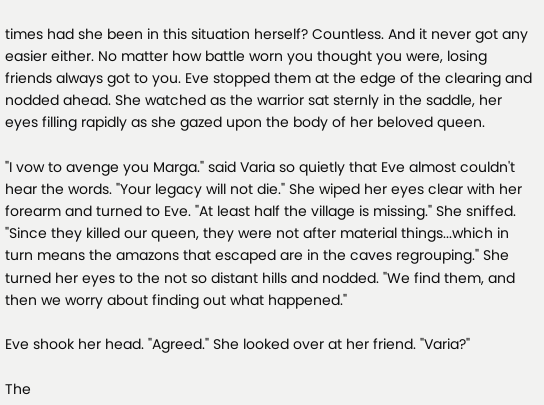times had she been in this situation herself? Countless. And it never got any easier either. No matter how battle worn you thought you were, losing friends always got to you. Eve stopped them at the edge of the clearing and nodded ahead. She watched as the warrior sat sternly in the saddle, her eyes filling rapidly as she gazed upon the body of her beloved queen.

"I vow to avenge you Marga." said Varia so quietly that Eve almost couldn't hear the words. "Your legacy will not die." She wiped her eyes clear with her forearm and turned to Eve. "At least half the village is missing." She sniffed. "Since they killed our queen, they were not after material things...which in turn means the amazons that escaped are in the caves regrouping." She turned her eyes to the not so distant hills and nodded. "We find them, and then we worry about finding out what happened."

Eve shook her head. "Agreed." She looked over at her friend. "Varia?"

The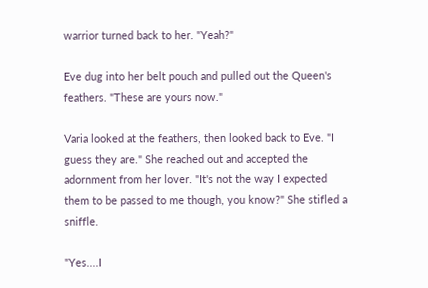warrior turned back to her. "Yeah?"

Eve dug into her belt pouch and pulled out the Queen's feathers. "These are yours now."

Varia looked at the feathers, then looked back to Eve. "I guess they are." She reached out and accepted the adornment from her lover. "It's not the way I expected them to be passed to me though, you know?" She stifled a sniffle.

"Yes....I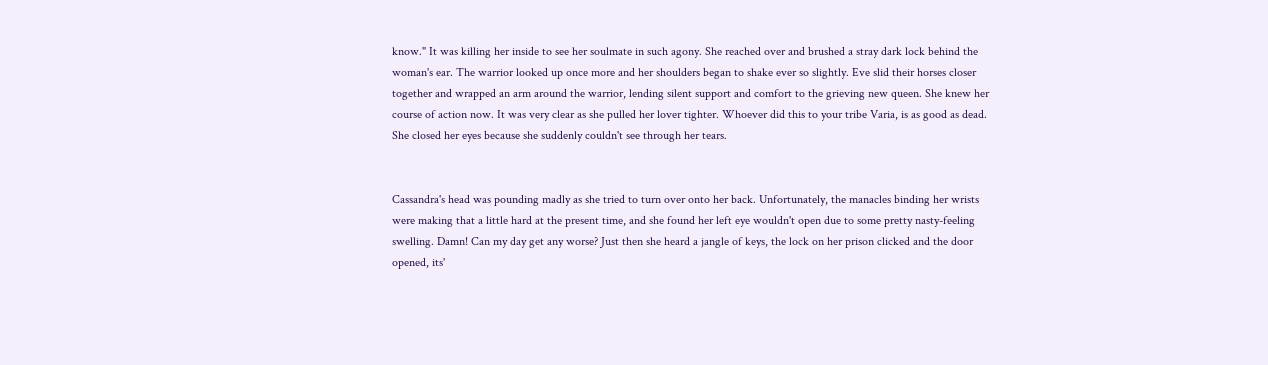know." It was killing her inside to see her soulmate in such agony. She reached over and brushed a stray dark lock behind the woman's ear. The warrior looked up once more and her shoulders began to shake ever so slightly. Eve slid their horses closer together and wrapped an arm around the warrior, lending silent support and comfort to the grieving new queen. She knew her course of action now. It was very clear as she pulled her lover tighter. Whoever did this to your tribe Varia, is as good as dead. She closed her eyes because she suddenly couldn't see through her tears.


Cassandra's head was pounding madly as she tried to turn over onto her back. Unfortunately, the manacles binding her wrists were making that a little hard at the present time, and she found her left eye wouldn't open due to some pretty nasty-feeling swelling. Damn! Can my day get any worse? Just then she heard a jangle of keys, the lock on her prison clicked and the door opened, its'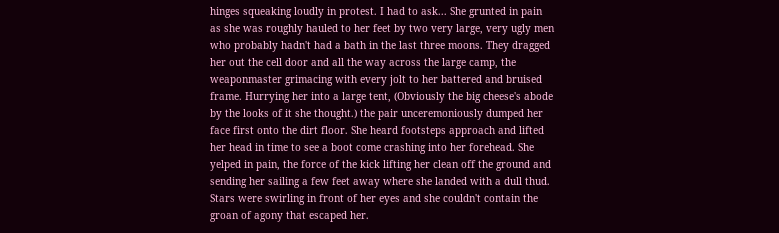hinges squeaking loudly in protest. I had to ask... She grunted in pain as she was roughly hauled to her feet by two very large, very ugly men who probably hadn't had a bath in the last three moons. They dragged her out the cell door and all the way across the large camp, the weaponmaster grimacing with every jolt to her battered and bruised frame. Hurrying her into a large tent, (Obviously the big cheese's abode by the looks of it she thought.) the pair unceremoniously dumped her face first onto the dirt floor. She heard footsteps approach and lifted her head in time to see a boot come crashing into her forehead. She yelped in pain, the force of the kick lifting her clean off the ground and sending her sailing a few feet away where she landed with a dull thud. Stars were swirling in front of her eyes and she couldn't contain the groan of agony that escaped her.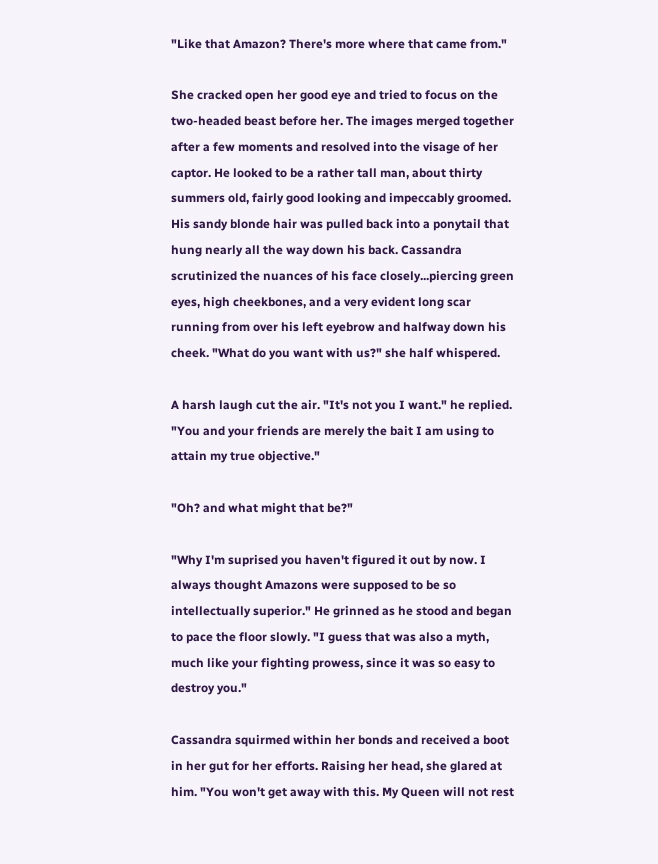"Like that Amazon? There's more where that came from."

She cracked open her good eye and tried to focus on the two-headed beast before her. The images merged together after a few moments and resolved into the visage of her captor. He looked to be a rather tall man, about thirty summers old, fairly good looking and impeccably groomed. His sandy blonde hair was pulled back into a ponytail that hung nearly all the way down his back. Cassandra scrutinized the nuances of his face closely...piercing green eyes, high cheekbones, and a very evident long scar running from over his left eyebrow and halfway down his cheek. "What do you want with us?" she half whispered.

A harsh laugh cut the air. "It's not you I want." he replied. "You and your friends are merely the bait I am using to attain my true objective."

"Oh? and what might that be?"

"Why I'm suprised you haven't figured it out by now. I always thought Amazons were supposed to be so intellectually superior." He grinned as he stood and began to pace the floor slowly. "I guess that was also a myth, much like your fighting prowess, since it was so easy to destroy you."

Cassandra squirmed within her bonds and received a boot in her gut for her efforts. Raising her head, she glared at him. "You won't get away with this. My Queen will not rest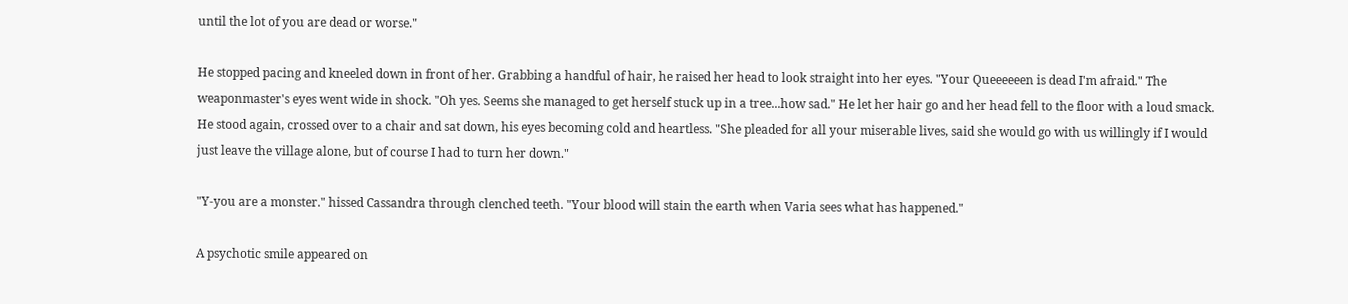until the lot of you are dead or worse."

He stopped pacing and kneeled down in front of her. Grabbing a handful of hair, he raised her head to look straight into her eyes. "Your Queeeeeen is dead I'm afraid." The weaponmaster's eyes went wide in shock. "Oh yes. Seems she managed to get herself stuck up in a tree...how sad." He let her hair go and her head fell to the floor with a loud smack. He stood again, crossed over to a chair and sat down, his eyes becoming cold and heartless. "She pleaded for all your miserable lives, said she would go with us willingly if I would just leave the village alone, but of course I had to turn her down."

"Y-you are a monster." hissed Cassandra through clenched teeth. "Your blood will stain the earth when Varia sees what has happened."

A psychotic smile appeared on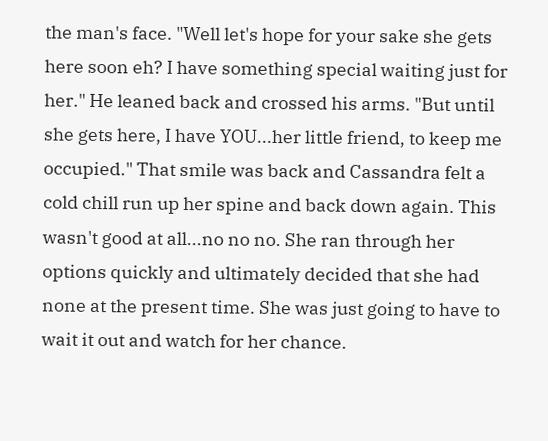the man's face. "Well let's hope for your sake she gets here soon eh? I have something special waiting just for her." He leaned back and crossed his arms. "But until she gets here, I have YOU...her little friend, to keep me occupied." That smile was back and Cassandra felt a cold chill run up her spine and back down again. This wasn't good at all...no no no. She ran through her options quickly and ultimately decided that she had none at the present time. She was just going to have to wait it out and watch for her chance.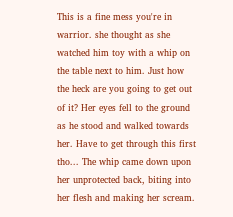This is a fine mess you're in warrior. she thought as she watched him toy with a whip on the table next to him. Just how the heck are you going to get out of it? Her eyes fell to the ground as he stood and walked towards her. Have to get through this first tho... The whip came down upon her unprotected back, biting into her flesh and making her scream.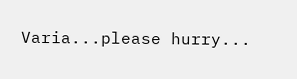Varia...please hurry...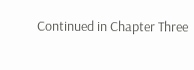Continued in Chapter Three